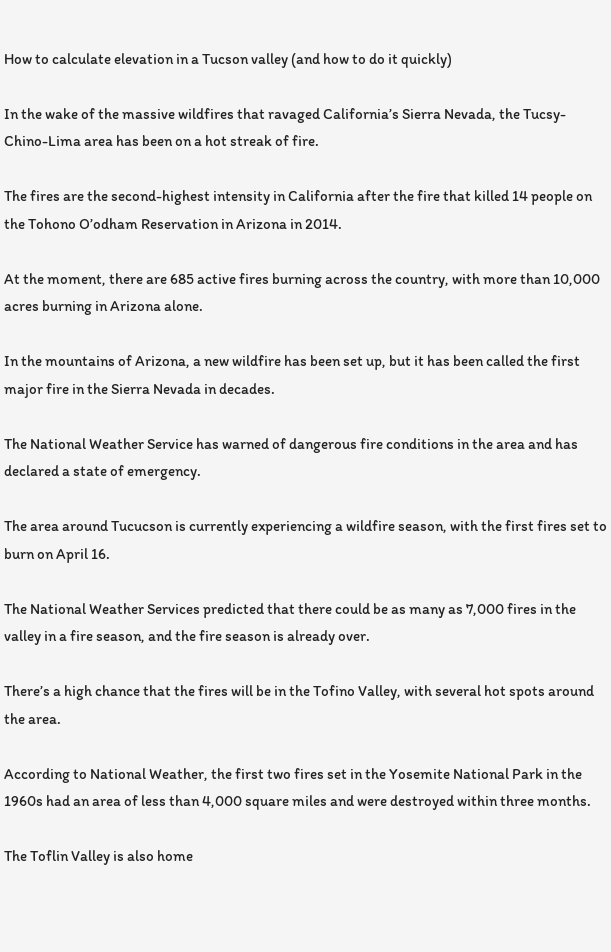How to calculate elevation in a Tucson valley (and how to do it quickly)

In the wake of the massive wildfires that ravaged California’s Sierra Nevada, the Tucsy-Chino-Lima area has been on a hot streak of fire.

The fires are the second-highest intensity in California after the fire that killed 14 people on the Tohono O’odham Reservation in Arizona in 2014.

At the moment, there are 685 active fires burning across the country, with more than 10,000 acres burning in Arizona alone.

In the mountains of Arizona, a new wildfire has been set up, but it has been called the first major fire in the Sierra Nevada in decades.

The National Weather Service has warned of dangerous fire conditions in the area and has declared a state of emergency.

The area around Tucucson is currently experiencing a wildfire season, with the first fires set to burn on April 16.

The National Weather Services predicted that there could be as many as 7,000 fires in the valley in a fire season, and the fire season is already over.

There’s a high chance that the fires will be in the Tofino Valley, with several hot spots around the area.

According to National Weather, the first two fires set in the Yosemite National Park in the 1960s had an area of less than 4,000 square miles and were destroyed within three months.

The Toflin Valley is also home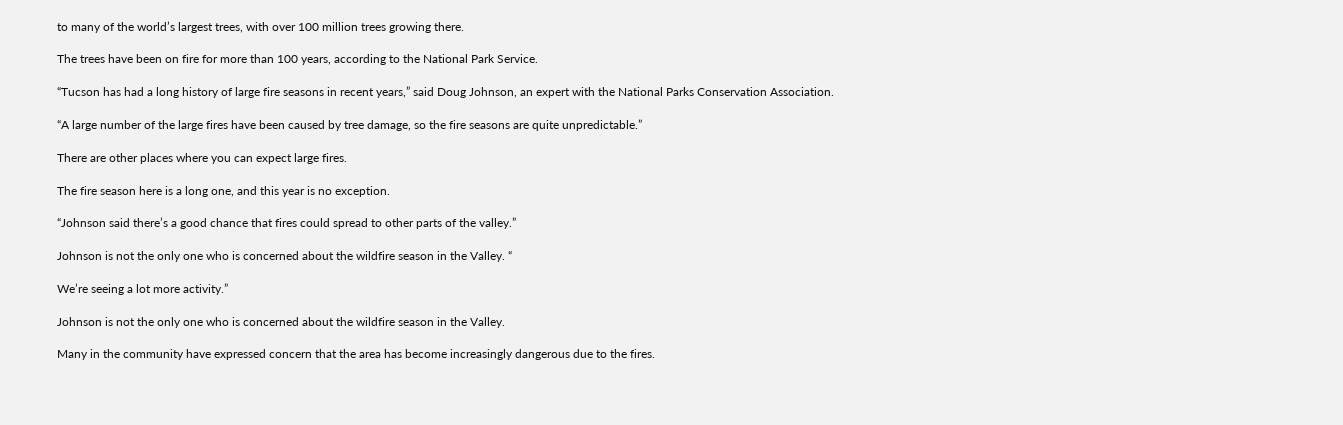to many of the world’s largest trees, with over 100 million trees growing there.

The trees have been on fire for more than 100 years, according to the National Park Service.

“Tucson has had a long history of large fire seasons in recent years,” said Doug Johnson, an expert with the National Parks Conservation Association.

“A large number of the large fires have been caused by tree damage, so the fire seasons are quite unpredictable.”

There are other places where you can expect large fires.

The fire season here is a long one, and this year is no exception.

“Johnson said there’s a good chance that fires could spread to other parts of the valley.”

Johnson is not the only one who is concerned about the wildfire season in the Valley. “

We’re seeing a lot more activity.”

Johnson is not the only one who is concerned about the wildfire season in the Valley.

Many in the community have expressed concern that the area has become increasingly dangerous due to the fires.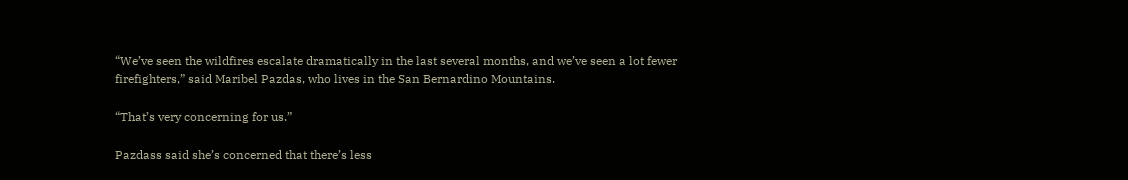“We’ve seen the wildfires escalate dramatically in the last several months, and we’ve seen a lot fewer firefighters,” said Maribel Pazdas, who lives in the San Bernardino Mountains.

“That’s very concerning for us.”

Pazdass said she’s concerned that there’s less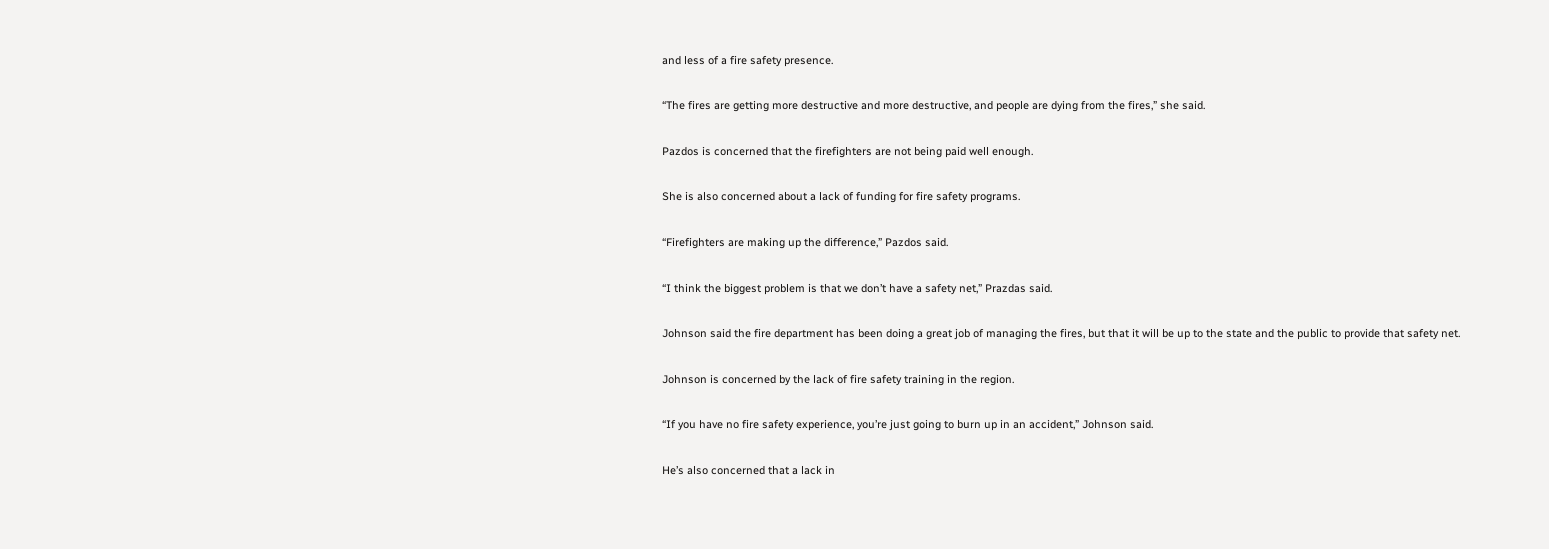and less of a fire safety presence.

“The fires are getting more destructive and more destructive, and people are dying from the fires,” she said.

Pazdos is concerned that the firefighters are not being paid well enough.

She is also concerned about a lack of funding for fire safety programs.

“Firefighters are making up the difference,” Pazdos said.

“I think the biggest problem is that we don’t have a safety net,” Prazdas said.

Johnson said the fire department has been doing a great job of managing the fires, but that it will be up to the state and the public to provide that safety net.

Johnson is concerned by the lack of fire safety training in the region.

“If you have no fire safety experience, you’re just going to burn up in an accident,” Johnson said.

He’s also concerned that a lack in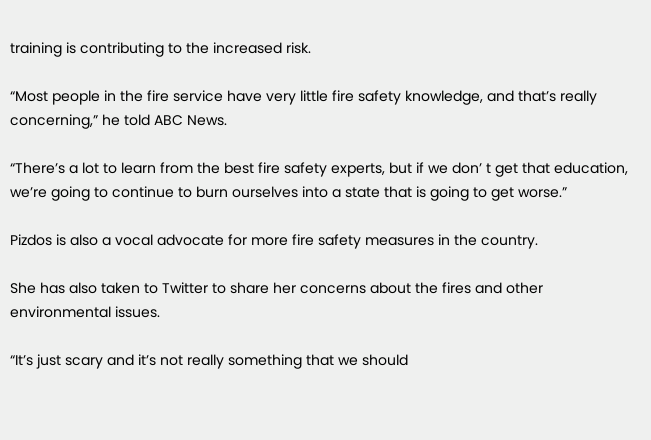training is contributing to the increased risk.

“Most people in the fire service have very little fire safety knowledge, and that’s really concerning,” he told ABC News.

“There’s a lot to learn from the best fire safety experts, but if we don’ t get that education, we’re going to continue to burn ourselves into a state that is going to get worse.”

Pizdos is also a vocal advocate for more fire safety measures in the country.

She has also taken to Twitter to share her concerns about the fires and other environmental issues.

“It’s just scary and it’s not really something that we should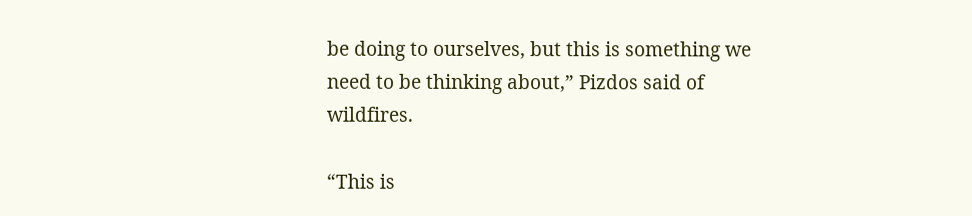be doing to ourselves, but this is something we need to be thinking about,” Pizdos said of wildfires.

“This is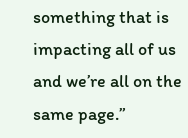something that is impacting all of us and we’re all on the same page.”